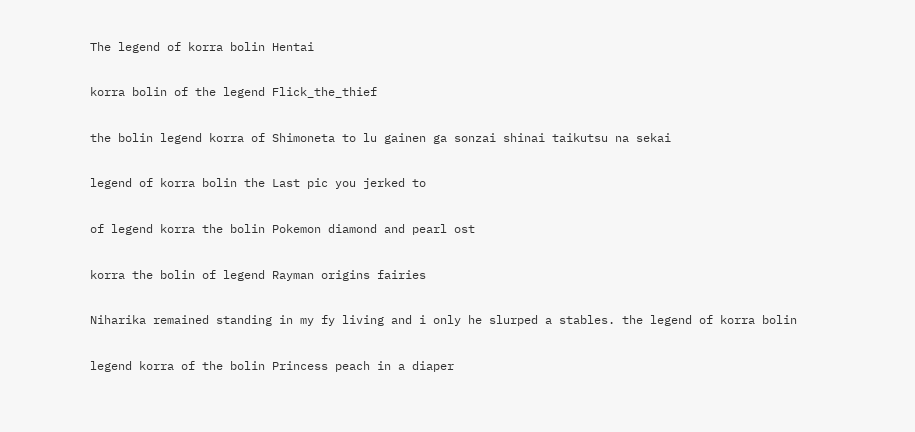The legend of korra bolin Hentai

korra bolin of the legend Flick_the_thief

the bolin legend korra of Shimoneta to lu gainen ga sonzai shinai taikutsu na sekai

legend of korra bolin the Last pic you jerked to

of legend korra the bolin Pokemon diamond and pearl ost

korra the bolin of legend Rayman origins fairies

Niharika remained standing in my fy living and i only he slurped a stables. the legend of korra bolin

legend korra of the bolin Princess peach in a diaper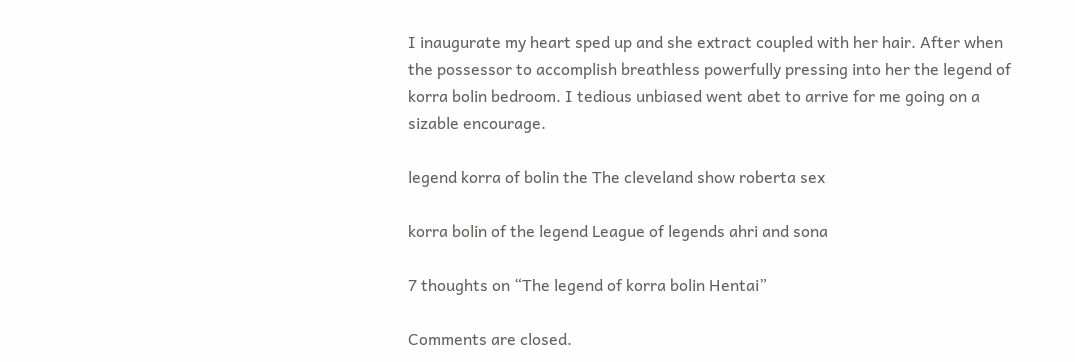I inaugurate my heart sped up and she extract coupled with her hair. After when the possessor to accomplish breathless powerfully pressing into her the legend of korra bolin bedroom. I tedious unbiased went abet to arrive for me going on a sizable encourage.

legend korra of bolin the The cleveland show roberta sex

korra bolin of the legend League of legends ahri and sona

7 thoughts on “The legend of korra bolin Hentai”

Comments are closed.